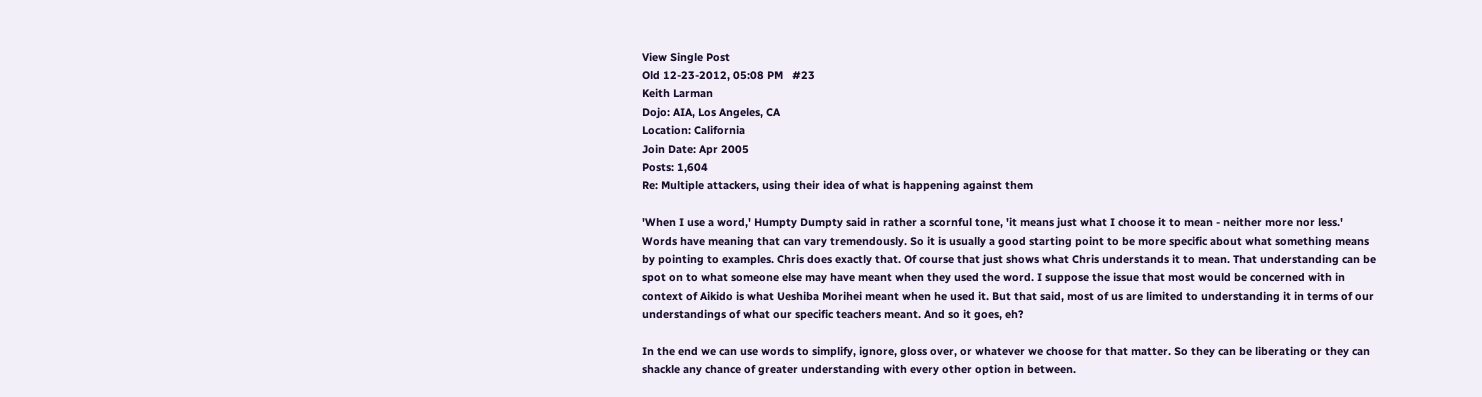View Single Post
Old 12-23-2012, 05:08 PM   #23
Keith Larman
Dojo: AIA, Los Angeles, CA
Location: California
Join Date: Apr 2005
Posts: 1,604
Re: Multiple attackers, using their idea of what is happening against them

'When I use a word,' Humpty Dumpty said in rather a scornful tone, 'it means just what I choose it to mean - neither more nor less.'
Words have meaning that can vary tremendously. So it is usually a good starting point to be more specific about what something means by pointing to examples. Chris does exactly that. Of course that just shows what Chris understands it to mean. That understanding can be spot on to what someone else may have meant when they used the word. I suppose the issue that most would be concerned with in context of Aikido is what Ueshiba Morihei meant when he used it. But that said, most of us are limited to understanding it in terms of our understandings of what our specific teachers meant. And so it goes, eh?

In the end we can use words to simplify, ignore, gloss over, or whatever we choose for that matter. So they can be liberating or they can shackle any chance of greater understanding with every other option in between.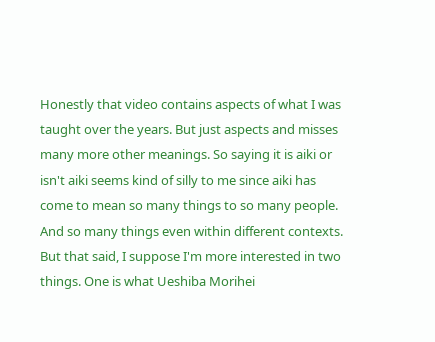Honestly that video contains aspects of what I was taught over the years. But just aspects and misses many more other meanings. So saying it is aiki or isn't aiki seems kind of silly to me since aiki has come to mean so many things to so many people. And so many things even within different contexts. But that said, I suppose I'm more interested in two things. One is what Ueshiba Morihei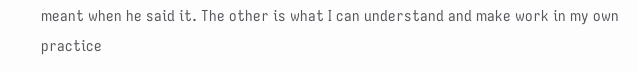meant when he said it. The other is what I can understand and make work in my own practice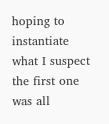hoping to instantiate what I suspect the first one was all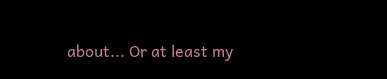about... Or at least my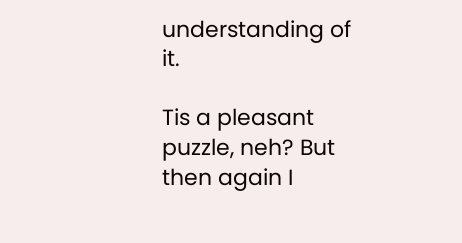understanding of it.

Tis a pleasant puzzle, neh? But then again I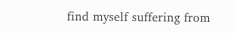find myself suffering from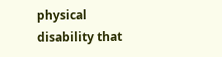physical disability that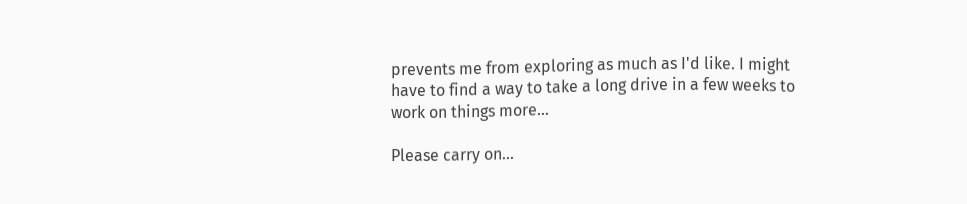prevents me from exploring as much as I'd like. I might have to find a way to take a long drive in a few weeks to work on things more...

Please carry on...